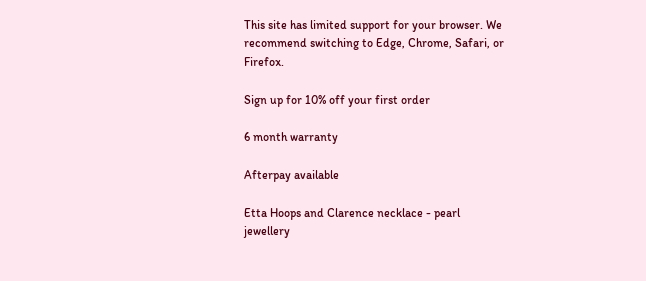This site has limited support for your browser. We recommend switching to Edge, Chrome, Safari, or Firefox.

Sign up for 10% off your first order

6 month warranty

Afterpay available

Etta Hoops and Clarence necklace - pearl jewellery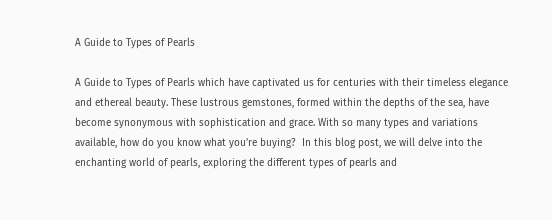A Guide to Types of Pearls

A Guide to Types of Pearls which have captivated us for centuries with their timeless elegance and ethereal beauty. These lustrous gemstones, formed within the depths of the sea, have become synonymous with sophistication and grace. With so many types and variations available, how do you know what you’re buying?  In this blog post, we will delve into the enchanting world of pearls, exploring the different types of pearls and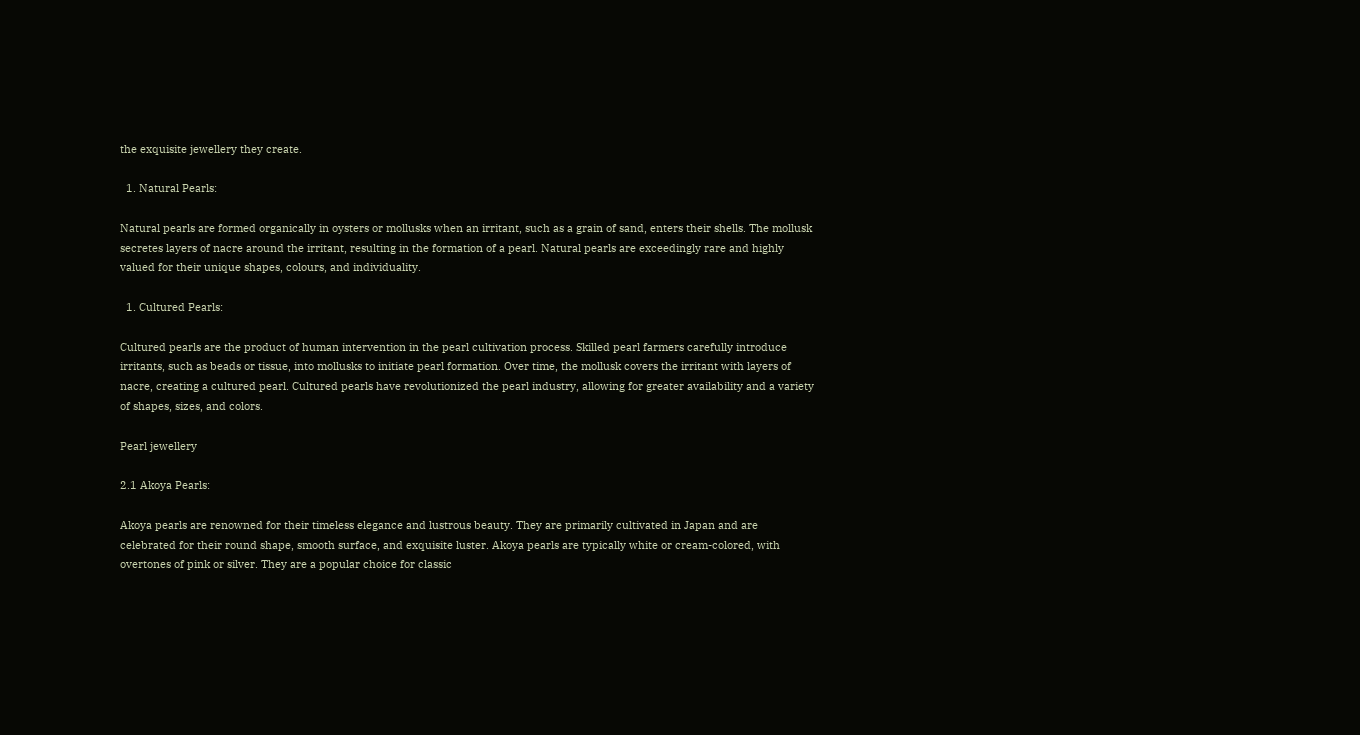the exquisite jewellery they create.

  1. Natural Pearls:

Natural pearls are formed organically in oysters or mollusks when an irritant, such as a grain of sand, enters their shells. The mollusk secretes layers of nacre around the irritant, resulting in the formation of a pearl. Natural pearls are exceedingly rare and highly valued for their unique shapes, colours, and individuality.

  1. Cultured Pearls:

Cultured pearls are the product of human intervention in the pearl cultivation process. Skilled pearl farmers carefully introduce irritants, such as beads or tissue, into mollusks to initiate pearl formation. Over time, the mollusk covers the irritant with layers of nacre, creating a cultured pearl. Cultured pearls have revolutionized the pearl industry, allowing for greater availability and a variety of shapes, sizes, and colors.

Pearl jewellery

2.1 Akoya Pearls:

Akoya pearls are renowned for their timeless elegance and lustrous beauty. They are primarily cultivated in Japan and are celebrated for their round shape, smooth surface, and exquisite luster. Akoya pearls are typically white or cream-colored, with overtones of pink or silver. They are a popular choice for classic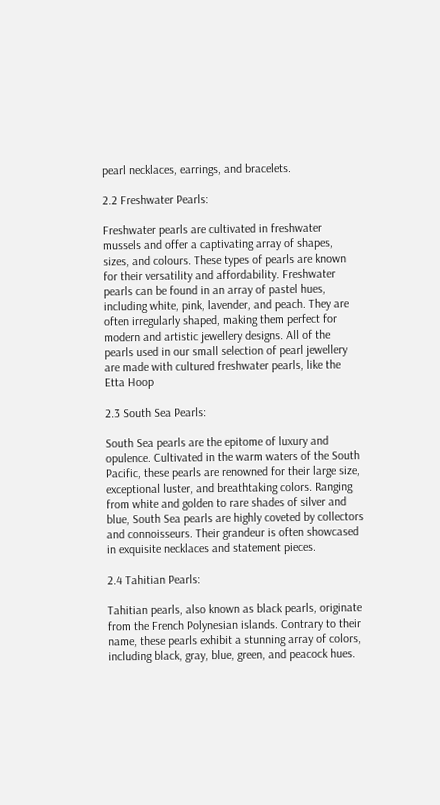pearl necklaces, earrings, and bracelets.

2.2 Freshwater Pearls:

Freshwater pearls are cultivated in freshwater mussels and offer a captivating array of shapes, sizes, and colours. These types of pearls are known for their versatility and affordability. Freshwater pearls can be found in an array of pastel hues, including white, pink, lavender, and peach. They are often irregularly shaped, making them perfect for modern and artistic jewellery designs. All of the pearls used in our small selection of pearl jewellery are made with cultured freshwater pearls, like the Etta Hoop

2.3 South Sea Pearls:

South Sea pearls are the epitome of luxury and opulence. Cultivated in the warm waters of the South Pacific, these pearls are renowned for their large size, exceptional luster, and breathtaking colors. Ranging from white and golden to rare shades of silver and blue, South Sea pearls are highly coveted by collectors and connoisseurs. Their grandeur is often showcased in exquisite necklaces and statement pieces.

2.4 Tahitian Pearls:

Tahitian pearls, also known as black pearls, originate from the French Polynesian islands. Contrary to their name, these pearls exhibit a stunning array of colors, including black, gray, blue, green, and peacock hues.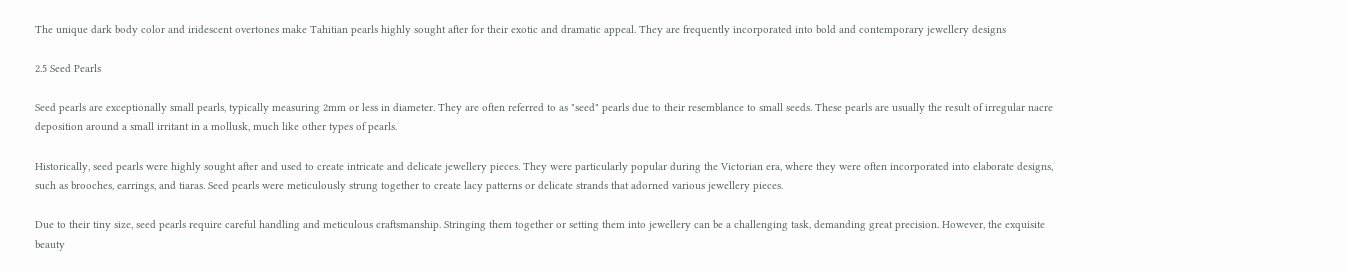The unique dark body color and iridescent overtones make Tahitian pearls highly sought after for their exotic and dramatic appeal. They are frequently incorporated into bold and contemporary jewellery designs

2.5 Seed Pearls

Seed pearls are exceptionally small pearls, typically measuring 2mm or less in diameter. They are often referred to as "seed" pearls due to their resemblance to small seeds. These pearls are usually the result of irregular nacre deposition around a small irritant in a mollusk, much like other types of pearls.

Historically, seed pearls were highly sought after and used to create intricate and delicate jewellery pieces. They were particularly popular during the Victorian era, where they were often incorporated into elaborate designs, such as brooches, earrings, and tiaras. Seed pearls were meticulously strung together to create lacy patterns or delicate strands that adorned various jewellery pieces.

Due to their tiny size, seed pearls require careful handling and meticulous craftsmanship. Stringing them together or setting them into jewellery can be a challenging task, demanding great precision. However, the exquisite beauty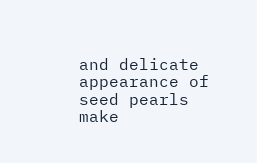and delicate appearance of seed pearls make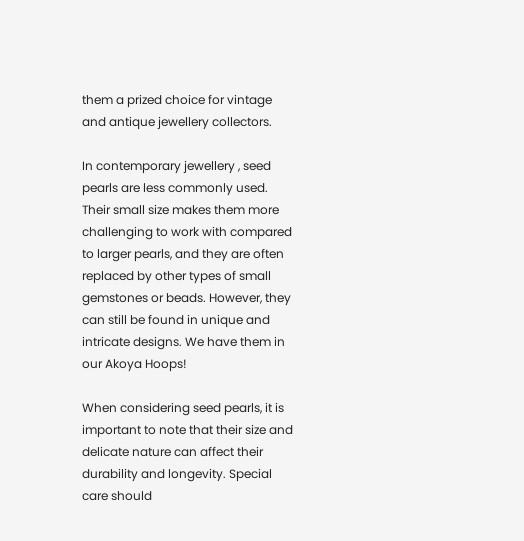them a prized choice for vintage and antique jewellery collectors.

In contemporary jewellery , seed pearls are less commonly used. Their small size makes them more challenging to work with compared to larger pearls, and they are often replaced by other types of small gemstones or beads. However, they can still be found in unique and intricate designs. We have them in our Akoya Hoops!

When considering seed pearls, it is important to note that their size and delicate nature can affect their durability and longevity. Special care should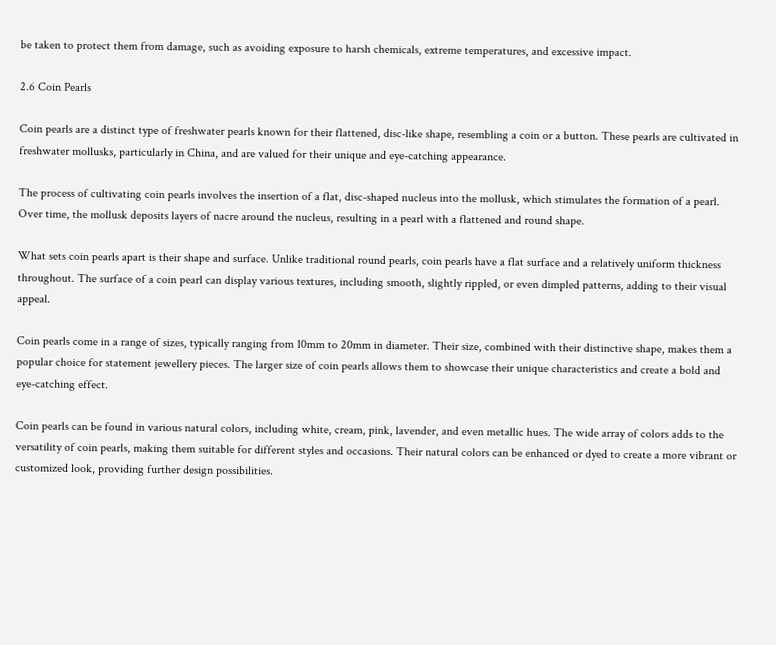be taken to protect them from damage, such as avoiding exposure to harsh chemicals, extreme temperatures, and excessive impact.

2.6 Coin Pearls

Coin pearls are a distinct type of freshwater pearls known for their flattened, disc-like shape, resembling a coin or a button. These pearls are cultivated in freshwater mollusks, particularly in China, and are valued for their unique and eye-catching appearance.

The process of cultivating coin pearls involves the insertion of a flat, disc-shaped nucleus into the mollusk, which stimulates the formation of a pearl. Over time, the mollusk deposits layers of nacre around the nucleus, resulting in a pearl with a flattened and round shape.

What sets coin pearls apart is their shape and surface. Unlike traditional round pearls, coin pearls have a flat surface and a relatively uniform thickness throughout. The surface of a coin pearl can display various textures, including smooth, slightly rippled, or even dimpled patterns, adding to their visual appeal.

Coin pearls come in a range of sizes, typically ranging from 10mm to 20mm in diameter. Their size, combined with their distinctive shape, makes them a popular choice for statement jewellery pieces. The larger size of coin pearls allows them to showcase their unique characteristics and create a bold and eye-catching effect.

Coin pearls can be found in various natural colors, including white, cream, pink, lavender, and even metallic hues. The wide array of colors adds to the versatility of coin pearls, making them suitable for different styles and occasions. Their natural colors can be enhanced or dyed to create a more vibrant or customized look, providing further design possibilities.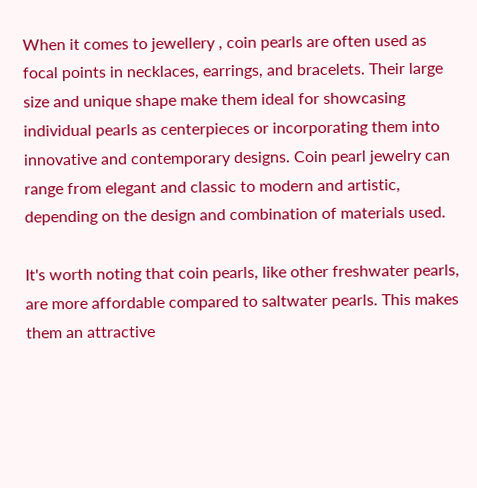When it comes to jewellery , coin pearls are often used as focal points in necklaces, earrings, and bracelets. Their large size and unique shape make them ideal for showcasing individual pearls as centerpieces or incorporating them into innovative and contemporary designs. Coin pearl jewelry can range from elegant and classic to modern and artistic, depending on the design and combination of materials used.

It's worth noting that coin pearls, like other freshwater pearls, are more affordable compared to saltwater pearls. This makes them an attractive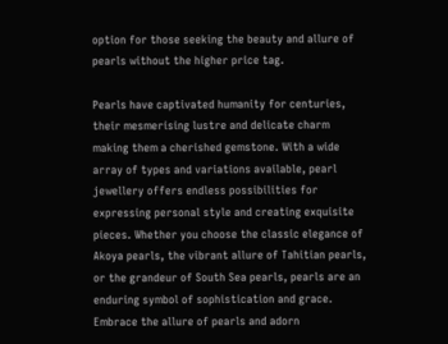option for those seeking the beauty and allure of pearls without the higher price tag.

Pearls have captivated humanity for centuries, their mesmerising lustre and delicate charm making them a cherished gemstone. With a wide array of types and variations available, pearl jewellery offers endless possibilities for expressing personal style and creating exquisite pieces. Whether you choose the classic elegance of Akoya pearls, the vibrant allure of Tahitian pearls, or the grandeur of South Sea pearls, pearls are an enduring symbol of sophistication and grace. Embrace the allure of pearls and adorn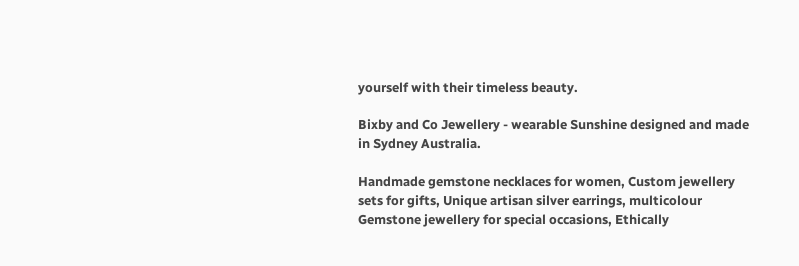yourself with their timeless beauty.

Bixby and Co Jewellery - wearable Sunshine designed and made in Sydney Australia.

Handmade gemstone necklaces for women, Custom jewellery sets for gifts, Unique artisan silver earrings, multicolour Gemstone jewellery for special occasions, Ethically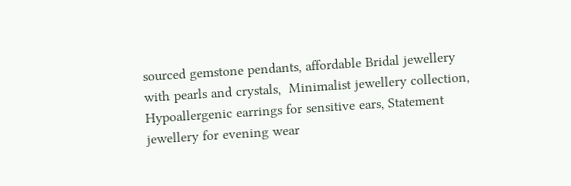sourced gemstone pendants, affordable Bridal jewellery with pearls and crystals,  Minimalist jewellery collection, Hypoallergenic earrings for sensitive ears, Statement jewellery for evening wear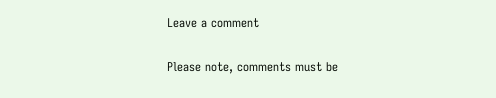Leave a comment

Please note, comments must be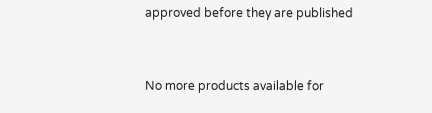approved before they are published


No more products available for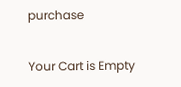purchase

Your Cart is Empty